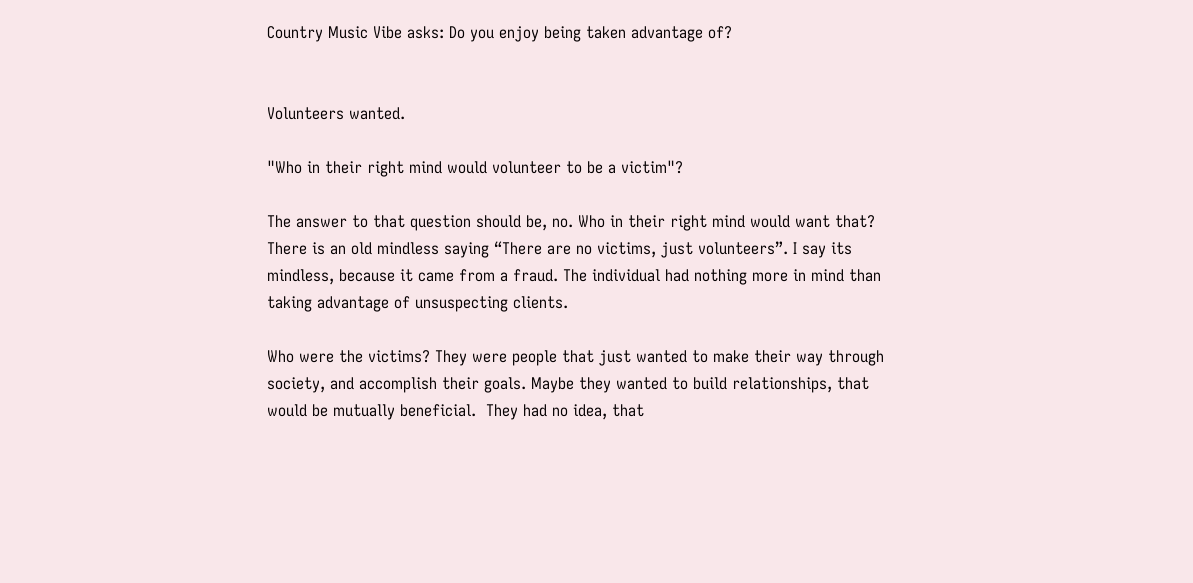Country Music Vibe asks: Do you enjoy being taken advantage of?


Volunteers wanted.

"Who in their right mind would volunteer to be a victim"?

The answer to that question should be, no. Who in their right mind would want that? There is an old mindless saying “There are no victims, just volunteers”. I say its mindless, because it came from a fraud. The individual had nothing more in mind than taking advantage of unsuspecting clients.

Who were the victims? They were people that just wanted to make their way through society, and accomplish their goals. Maybe they wanted to build relationships, that would be mutually beneficial.  They had no idea, that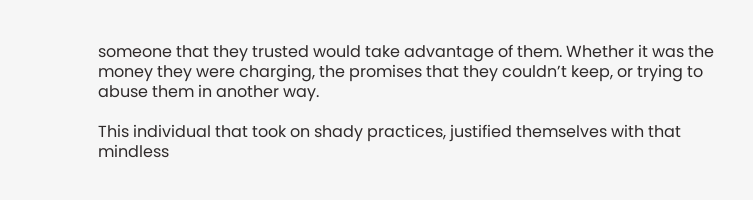someone that they trusted would take advantage of them. Whether it was the money they were charging, the promises that they couldn’t keep, or trying to abuse them in another way.

This individual that took on shady practices, justified themselves with that mindless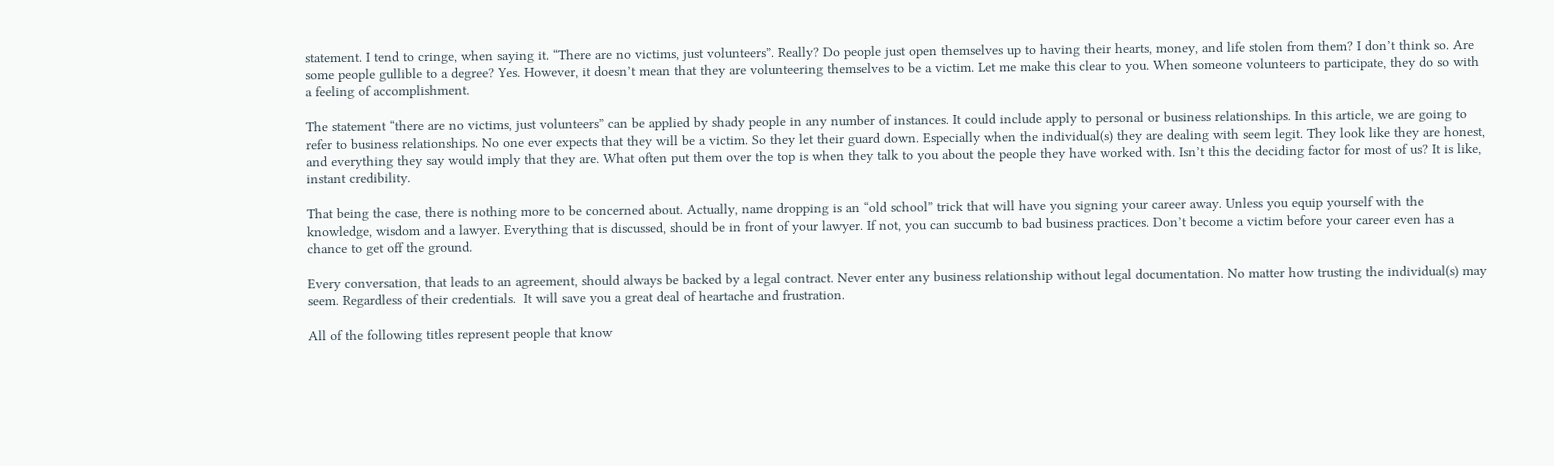statement. I tend to cringe, when saying it. “There are no victims, just volunteers”. Really? Do people just open themselves up to having their hearts, money, and life stolen from them? I don’t think so. Are some people gullible to a degree? Yes. However, it doesn’t mean that they are volunteering themselves to be a victim. Let me make this clear to you. When someone volunteers to participate, they do so with a feeling of accomplishment.

The statement “there are no victims, just volunteers” can be applied by shady people in any number of instances. It could include apply to personal or business relationships. In this article, we are going to refer to business relationships. No one ever expects that they will be a victim. So they let their guard down. Especially when the individual(s) they are dealing with seem legit. They look like they are honest, and everything they say would imply that they are. What often put them over the top is when they talk to you about the people they have worked with. Isn’t this the deciding factor for most of us? It is like, instant credibility.

That being the case, there is nothing more to be concerned about. Actually, name dropping is an “old school” trick that will have you signing your career away. Unless you equip yourself with the knowledge, wisdom and a lawyer. Everything that is discussed, should be in front of your lawyer. If not, you can succumb to bad business practices. Don’t become a victim before your career even has a chance to get off the ground.

Every conversation, that leads to an agreement, should always be backed by a legal contract. Never enter any business relationship without legal documentation. No matter how trusting the individual(s) may seem. Regardless of their credentials.  It will save you a great deal of heartache and frustration.

All of the following titles represent people that know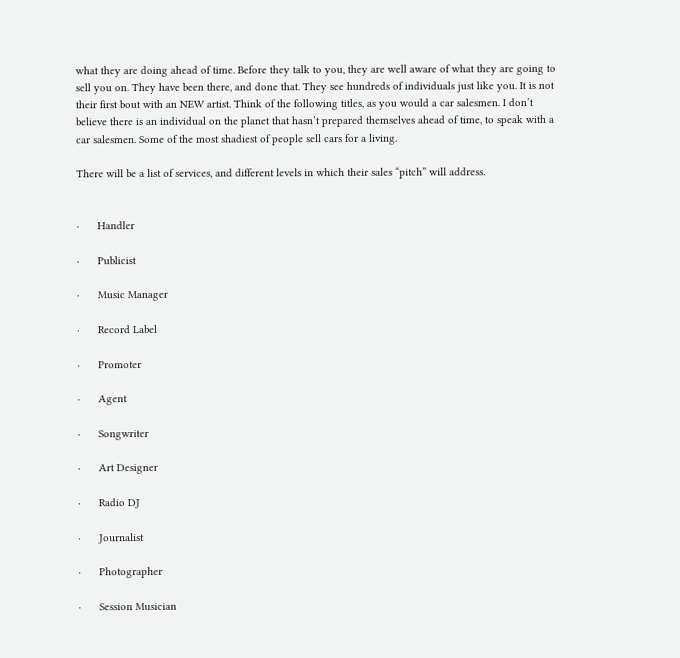what they are doing ahead of time. Before they talk to you, they are well aware of what they are going to sell you on. They have been there, and done that. They see hundreds of individuals just like you. It is not their first bout with an NEW artist. Think of the following titles, as you would a car salesmen. I don’t believe there is an individual on the planet that hasn’t prepared themselves ahead of time, to speak with a car salesmen. Some of the most shadiest of people sell cars for a living.

There will be a list of services, and different levels in which their sales “pitch” will address.


·      Handler

·      Publicist

·      Music Manager

·      Record Label

·      Promoter

·      Agent

·      Songwriter

·      Art Designer

·      Radio DJ

·      Journalist

·      Photographer

·      Session Musician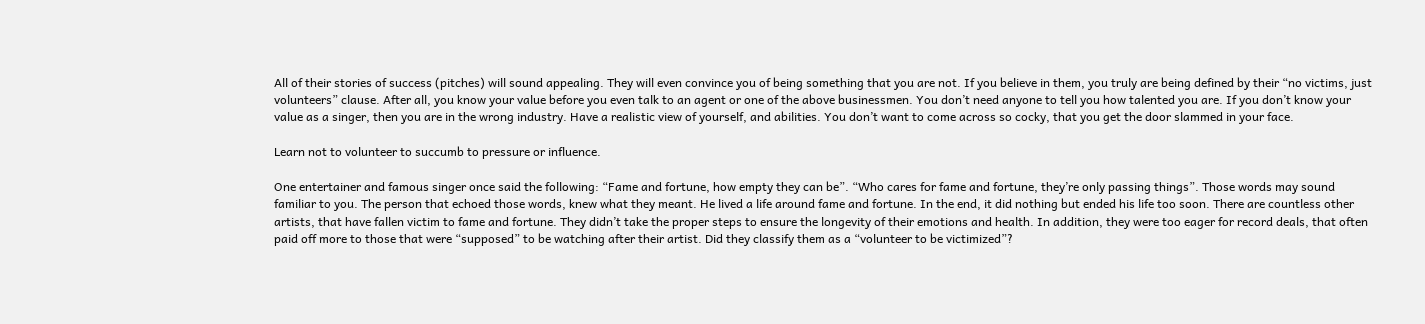All of their stories of success (pitches) will sound appealing. They will even convince you of being something that you are not. If you believe in them, you truly are being defined by their “no victims, just volunteers” clause. After all, you know your value before you even talk to an agent or one of the above businessmen. You don’t need anyone to tell you how talented you are. If you don’t know your value as a singer, then you are in the wrong industry. Have a realistic view of yourself, and abilities. You don’t want to come across so cocky, that you get the door slammed in your face.

Learn not to volunteer to succumb to pressure or influence.

One entertainer and famous singer once said the following: “Fame and fortune, how empty they can be”. “Who cares for fame and fortune, they’re only passing things”. Those words may sound familiar to you. The person that echoed those words, knew what they meant. He lived a life around fame and fortune. In the end, it did nothing but ended his life too soon. There are countless other artists, that have fallen victim to fame and fortune. They didn’t take the proper steps to ensure the longevity of their emotions and health. In addition, they were too eager for record deals, that often paid off more to those that were “supposed” to be watching after their artist. Did they classify them as a “volunteer to be victimized”?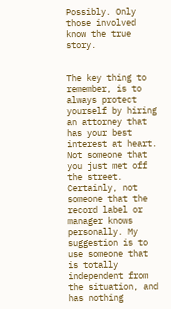Possibly. Only those involved know the true story.


The key thing to remember, is to always protect yourself by hiring an attorney that has your best interest at heart. Not someone that you just met off the street. Certainly, not someone that the record label or manager knows personally. My suggestion is to use someone that is totally independent from the situation, and has nothing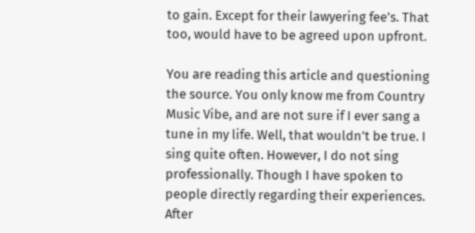to gain. Except for their lawyering fee’s. That too, would have to be agreed upon upfront.

You are reading this article and questioning the source. You only know me from Country Music Vibe, and are not sure if I ever sang a tune in my life. Well, that wouldn’t be true. I sing quite often. However, I do not sing professionally. Though I have spoken to people directly regarding their experiences. After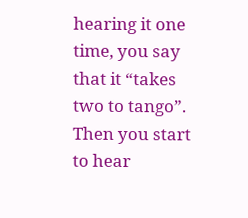hearing it one time, you say that it “takes two to tango”. Then you start to hear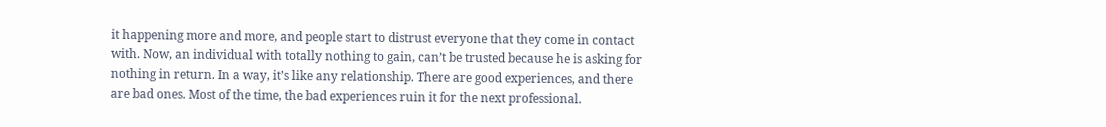it happening more and more, and people start to distrust everyone that they come in contact with. Now, an individual with totally nothing to gain, can’t be trusted because he is asking for nothing in return. In a way, it’s like any relationship. There are good experiences, and there are bad ones. Most of the time, the bad experiences ruin it for the next professional.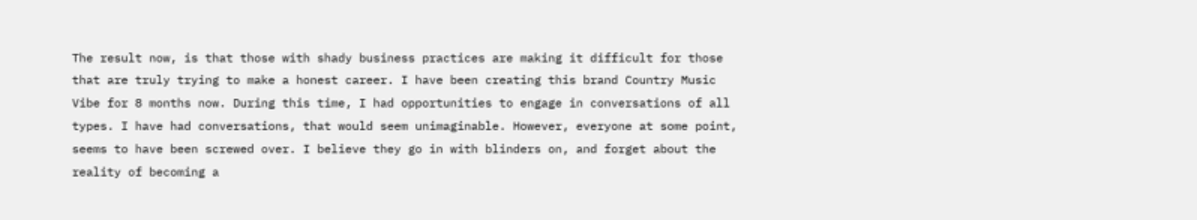The result now, is that those with shady business practices are making it difficult for those that are truly trying to make a honest career. I have been creating this brand Country Music Vibe for 8 months now. During this time, I had opportunities to engage in conversations of all types. I have had conversations, that would seem unimaginable. However, everyone at some point, seems to have been screwed over. I believe they go in with blinders on, and forget about the reality of becoming a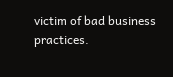victim of bad business practices.